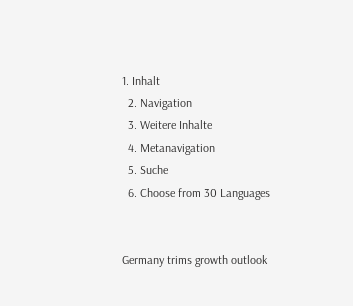1. Inhalt
  2. Navigation
  3. Weitere Inhalte
  4. Metanavigation
  5. Suche
  6. Choose from 30 Languages


Germany trims growth outlook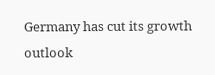Germany has cut its growth outlook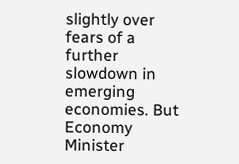slightly over fears of a further slowdown in emerging economies. But Economy Minister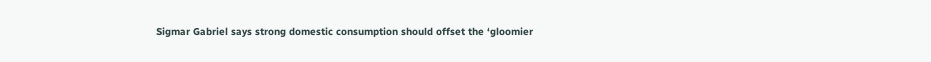Sigmar Gabriel says strong domestic consumption should offset the ‘gloomier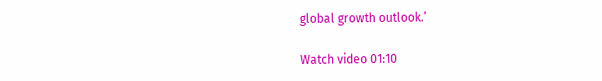global growth outlook.’

Watch video 01:10